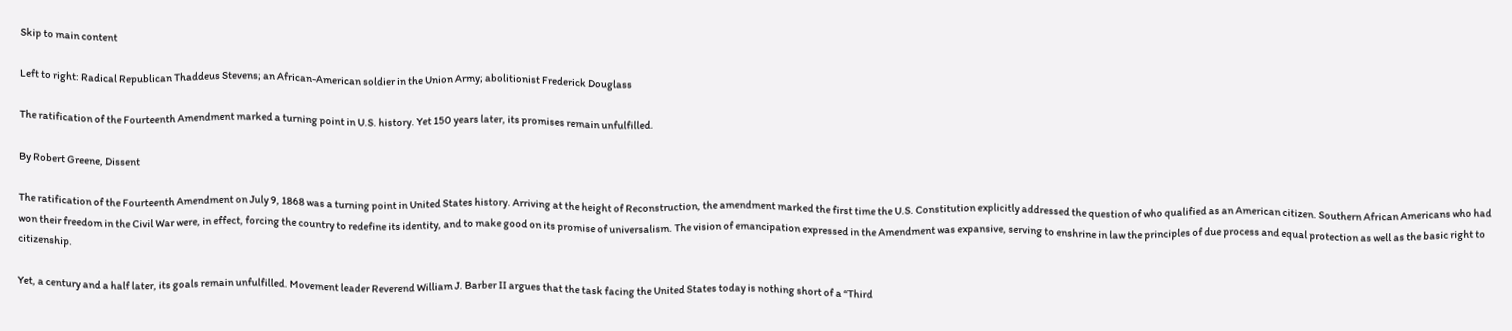Skip to main content

Left to right: Radical Republican Thaddeus Stevens; an African-American soldier in the Union Army; abolitionist Frederick Douglass

The ratification of the Fourteenth Amendment marked a turning point in U.S. history. Yet 150 years later, its promises remain unfulfilled.

By Robert Greene, Dissent

The ratification of the Fourteenth Amendment on July 9, 1868 was a turning point in United States history. Arriving at the height of Reconstruction, the amendment marked the first time the U.S. Constitution explicitly addressed the question of who qualified as an American citizen. Southern African Americans who had won their freedom in the Civil War were, in effect, forcing the country to redefine its identity, and to make good on its promise of universalism. The vision of emancipation expressed in the Amendment was expansive, serving to enshrine in law the principles of due process and equal protection as well as the basic right to citizenship.

Yet, a century and a half later, its goals remain unfulfilled. Movement leader Reverend William J. Barber II argues that the task facing the United States today is nothing short of a “Third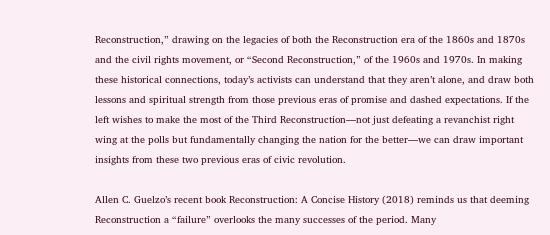Reconstruction,” drawing on the legacies of both the Reconstruction era of the 1860s and 1870s and the civil rights movement, or “Second Reconstruction,” of the 1960s and 1970s. In making these historical connections, today’s activists can understand that they aren’t alone, and draw both lessons and spiritual strength from those previous eras of promise and dashed expectations. If the left wishes to make the most of the Third Reconstruction—not just defeating a revanchist right wing at the polls but fundamentally changing the nation for the better—we can draw important insights from these two previous eras of civic revolution.

Allen C. Guelzo’s recent book Reconstruction: A Concise History (2018) reminds us that deeming Reconstruction a “failure” overlooks the many successes of the period. Many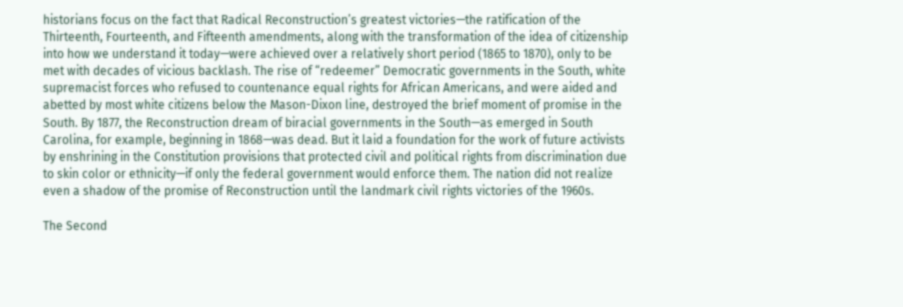historians focus on the fact that Radical Reconstruction’s greatest victories—the ratification of the Thirteenth, Fourteenth, and Fifteenth amendments, along with the transformation of the idea of citizenship into how we understand it today—were achieved over a relatively short period (1865 to 1870), only to be met with decades of vicious backlash. The rise of “redeemer” Democratic governments in the South, white supremacist forces who refused to countenance equal rights for African Americans, and were aided and abetted by most white citizens below the Mason-Dixon line, destroyed the brief moment of promise in the South. By 1877, the Reconstruction dream of biracial governments in the South—as emerged in South Carolina, for example, beginning in 1868—was dead. But it laid a foundation for the work of future activists by enshrining in the Constitution provisions that protected civil and political rights from discrimination due to skin color or ethnicity—if only the federal government would enforce them. The nation did not realize even a shadow of the promise of Reconstruction until the landmark civil rights victories of the 1960s.

The Second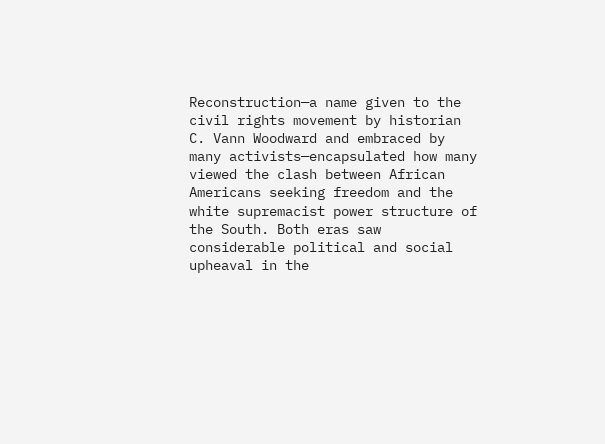Reconstruction—a name given to the civil rights movement by historian C. Vann Woodward and embraced by many activists—encapsulated how many viewed the clash between African Americans seeking freedom and the white supremacist power structure of the South. Both eras saw considerable political and social upheaval in the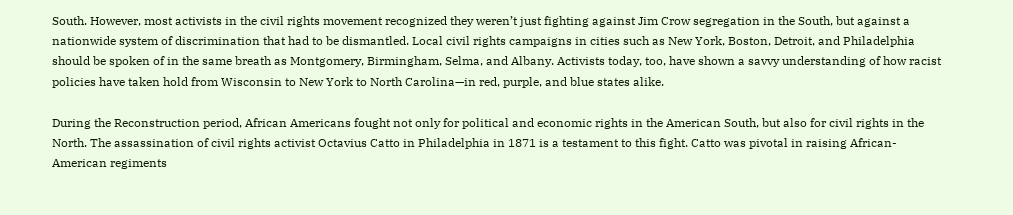South. However, most activists in the civil rights movement recognized they weren’t just fighting against Jim Crow segregation in the South, but against a nationwide system of discrimination that had to be dismantled. Local civil rights campaigns in cities such as New York, Boston, Detroit, and Philadelphia should be spoken of in the same breath as Montgomery, Birmingham, Selma, and Albany. Activists today, too, have shown a savvy understanding of how racist policies have taken hold from Wisconsin to New York to North Carolina—in red, purple, and blue states alike.

During the Reconstruction period, African Americans fought not only for political and economic rights in the American South, but also for civil rights in the North. The assassination of civil rights activist Octavius Catto in Philadelphia in 1871 is a testament to this fight. Catto was pivotal in raising African-American regiments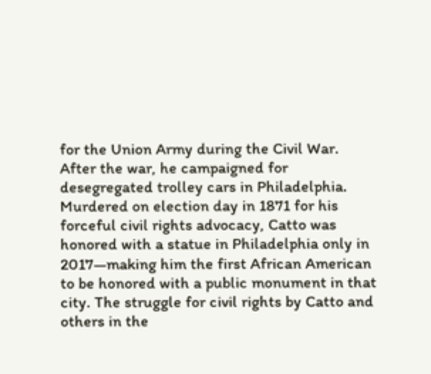for the Union Army during the Civil War. After the war, he campaigned for desegregated trolley cars in Philadelphia. Murdered on election day in 1871 for his forceful civil rights advocacy, Catto was honored with a statue in Philadelphia only in 2017—making him the first African American to be honored with a public monument in that city. The struggle for civil rights by Catto and others in the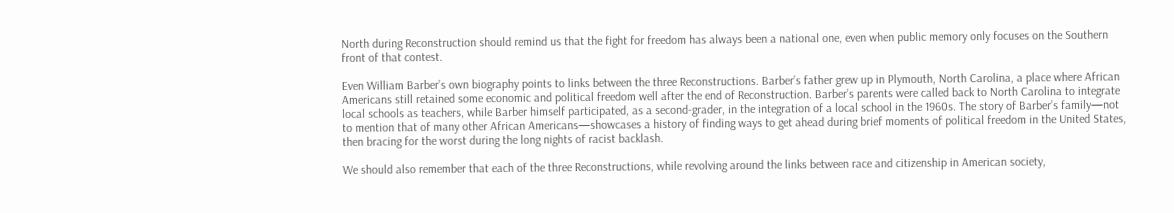North during Reconstruction should remind us that the fight for freedom has always been a national one, even when public memory only focuses on the Southern front of that contest.

Even William Barber’s own biography points to links between the three Reconstructions. Barber’s father grew up in Plymouth, North Carolina, a place where African Americans still retained some economic and political freedom well after the end of Reconstruction. Barber’s parents were called back to North Carolina to integrate local schools as teachers, while Barber himself participated, as a second-grader, in the integration of a local school in the 1960s. The story of Barber’s family—not to mention that of many other African Americans—showcases a history of finding ways to get ahead during brief moments of political freedom in the United States, then bracing for the worst during the long nights of racist backlash.

We should also remember that each of the three Reconstructions, while revolving around the links between race and citizenship in American society,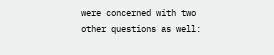were concerned with two other questions as well: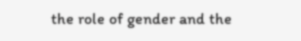the role of gender and the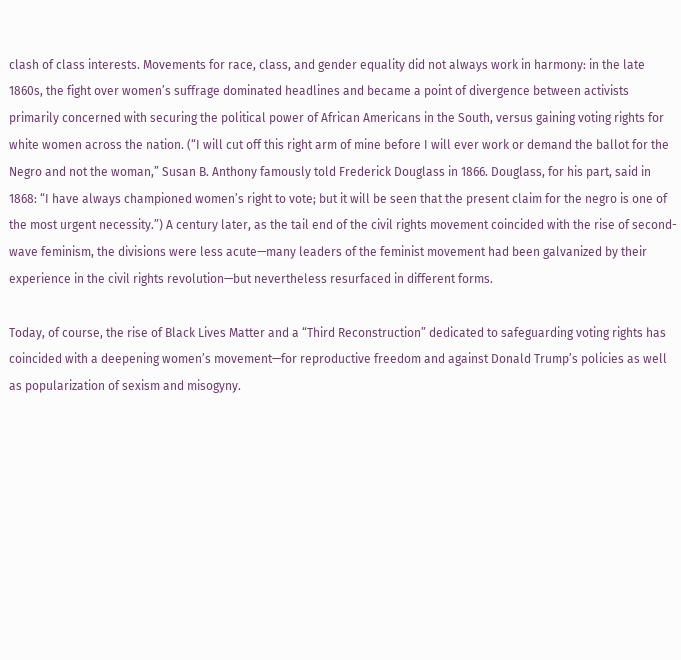clash of class interests. Movements for race, class, and gender equality did not always work in harmony: in the late 1860s, the fight over women’s suffrage dominated headlines and became a point of divergence between activists primarily concerned with securing the political power of African Americans in the South, versus gaining voting rights for white women across the nation. (“I will cut off this right arm of mine before I will ever work or demand the ballot for the Negro and not the woman,” Susan B. Anthony famously told Frederick Douglass in 1866. Douglass, for his part, said in 1868: “I have always championed women’s right to vote; but it will be seen that the present claim for the negro is one of the most urgent necessity.”) A century later, as the tail end of the civil rights movement coincided with the rise of second-wave feminism, the divisions were less acute—many leaders of the feminist movement had been galvanized by their experience in the civil rights revolution—but nevertheless resurfaced in different forms.

Today, of course, the rise of Black Lives Matter and a “Third Reconstruction” dedicated to safeguarding voting rights has coincided with a deepening women’s movement—for reproductive freedom and against Donald Trump’s policies as well as popularization of sexism and misogyny.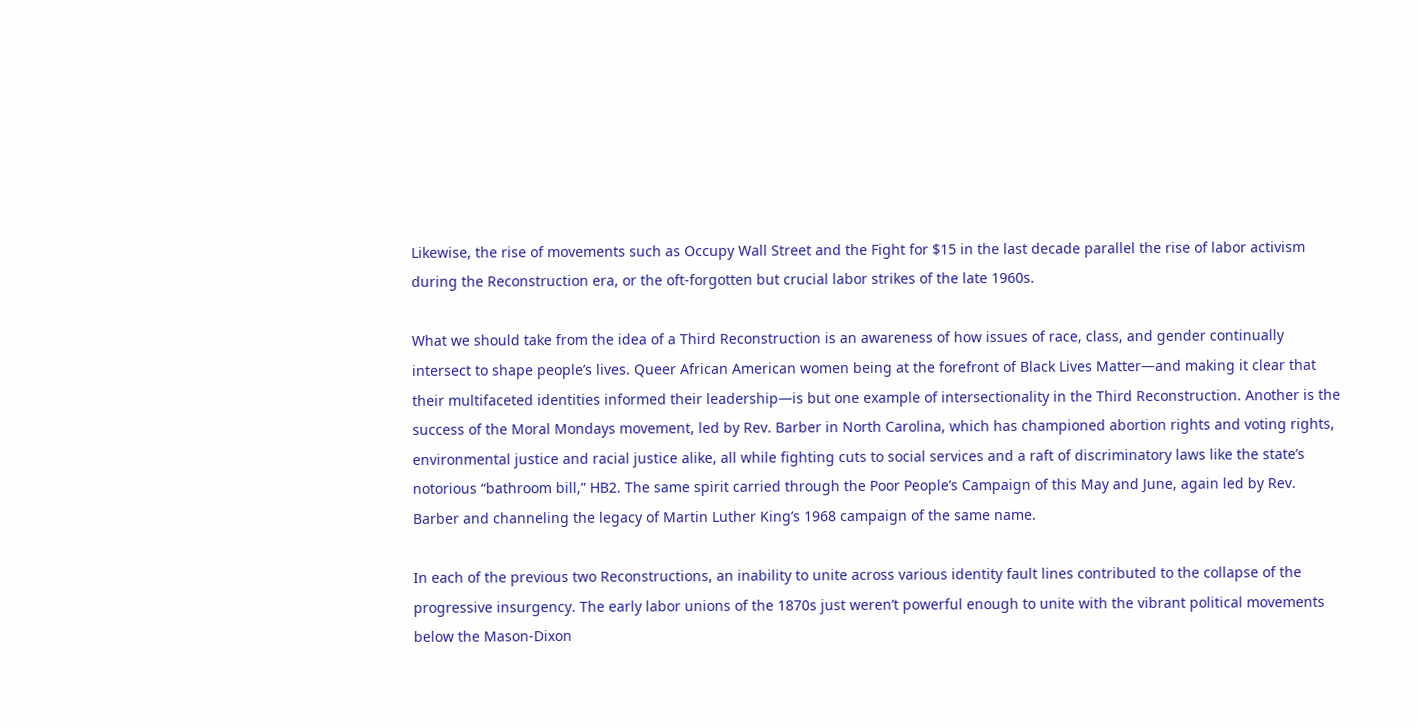Likewise, the rise of movements such as Occupy Wall Street and the Fight for $15 in the last decade parallel the rise of labor activism during the Reconstruction era, or the oft-forgotten but crucial labor strikes of the late 1960s.

What we should take from the idea of a Third Reconstruction is an awareness of how issues of race, class, and gender continually intersect to shape people’s lives. Queer African American women being at the forefront of Black Lives Matter—and making it clear that their multifaceted identities informed their leadership—is but one example of intersectionality in the Third Reconstruction. Another is the success of the Moral Mondays movement, led by Rev. Barber in North Carolina, which has championed abortion rights and voting rights, environmental justice and racial justice alike, all while fighting cuts to social services and a raft of discriminatory laws like the state’s notorious “bathroom bill,” HB2. The same spirit carried through the Poor People’s Campaign of this May and June, again led by Rev. Barber and channeling the legacy of Martin Luther King’s 1968 campaign of the same name.

In each of the previous two Reconstructions, an inability to unite across various identity fault lines contributed to the collapse of the progressive insurgency. The early labor unions of the 1870s just weren’t powerful enough to unite with the vibrant political movements below the Mason-Dixon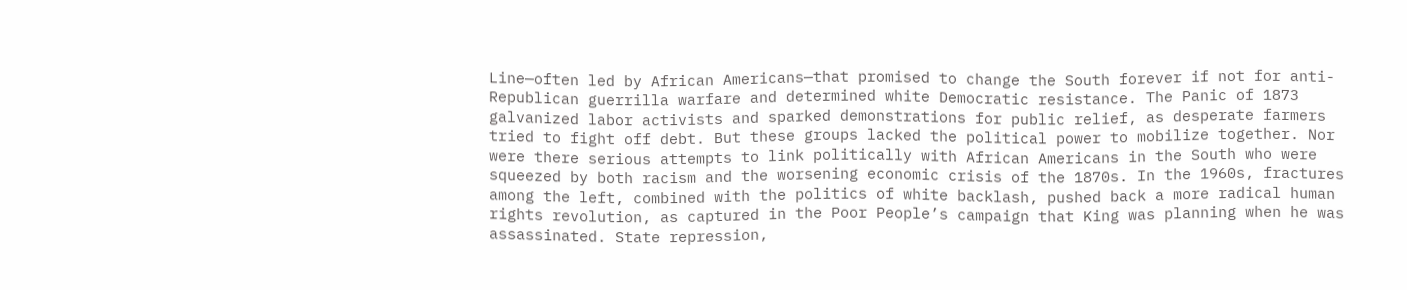Line—often led by African Americans—that promised to change the South forever if not for anti-Republican guerrilla warfare and determined white Democratic resistance. The Panic of 1873 galvanized labor activists and sparked demonstrations for public relief, as desperate farmers tried to fight off debt. But these groups lacked the political power to mobilize together. Nor were there serious attempts to link politically with African Americans in the South who were squeezed by both racism and the worsening economic crisis of the 1870s. In the 1960s, fractures among the left, combined with the politics of white backlash, pushed back a more radical human rights revolution, as captured in the Poor People’s campaign that King was planning when he was assassinated. State repression,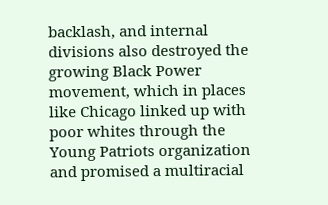backlash, and internal divisions also destroyed the growing Black Power movement, which in places like Chicago linked up with poor whites through the Young Patriots organization and promised a multiracial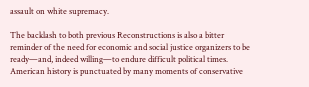assault on white supremacy.

The backlash to both previous Reconstructions is also a bitter reminder of the need for economic and social justice organizers to be ready—and, indeed willing—to endure difficult political times. American history is punctuated by many moments of conservative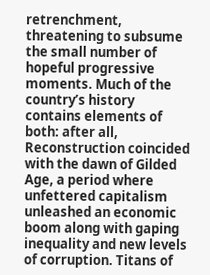retrenchment, threatening to subsume the small number of hopeful progressive moments. Much of the country’s history contains elements of both: after all, Reconstruction coincided with the dawn of Gilded Age, a period where unfettered capitalism unleashed an economic boom along with gaping inequality and new levels of corruption. Titans of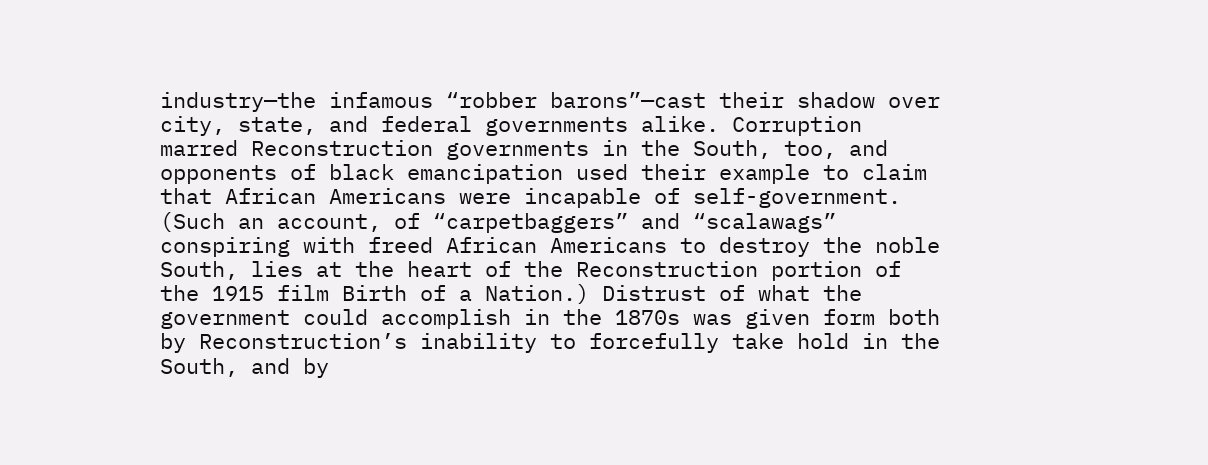industry—the infamous “robber barons”—cast their shadow over city, state, and federal governments alike. Corruption marred Reconstruction governments in the South, too, and opponents of black emancipation used their example to claim that African Americans were incapable of self-government. (Such an account, of “carpetbaggers” and “scalawags” conspiring with freed African Americans to destroy the noble South, lies at the heart of the Reconstruction portion of the 1915 film Birth of a Nation.) Distrust of what the government could accomplish in the 1870s was given form both by Reconstruction’s inability to forcefully take hold in the South, and by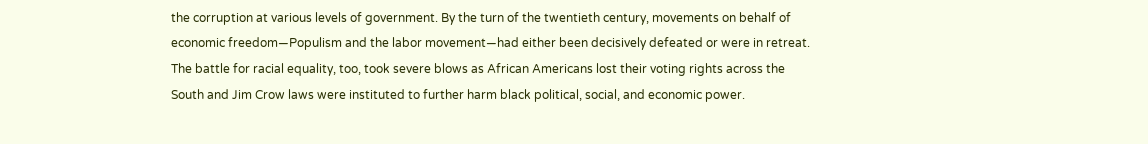the corruption at various levels of government. By the turn of the twentieth century, movements on behalf of economic freedom—Populism and the labor movement—had either been decisively defeated or were in retreat. The battle for racial equality, too, took severe blows as African Americans lost their voting rights across the South and Jim Crow laws were instituted to further harm black political, social, and economic power.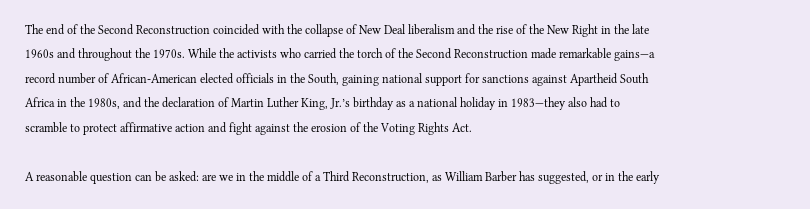The end of the Second Reconstruction coincided with the collapse of New Deal liberalism and the rise of the New Right in the late 1960s and throughout the 1970s. While the activists who carried the torch of the Second Reconstruction made remarkable gains—a record number of African-American elected officials in the South, gaining national support for sanctions against Apartheid South Africa in the 1980s, and the declaration of Martin Luther King, Jr.’s birthday as a national holiday in 1983—they also had to scramble to protect affirmative action and fight against the erosion of the Voting Rights Act.

A reasonable question can be asked: are we in the middle of a Third Reconstruction, as William Barber has suggested, or in the early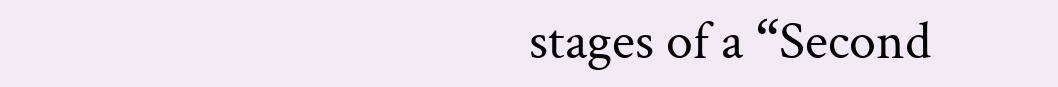stages of a “Second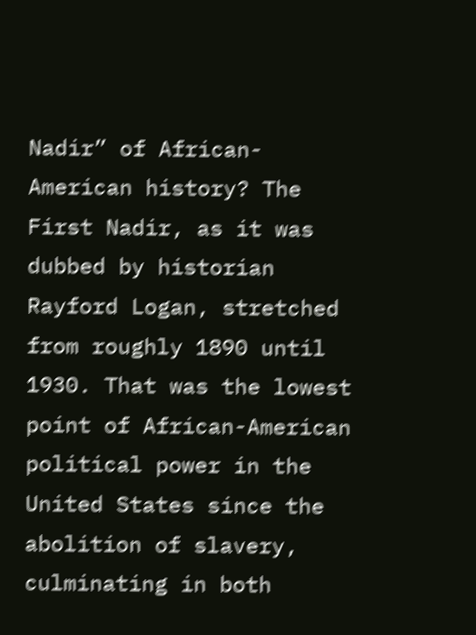Nadir” of African-American history? The First Nadir, as it was dubbed by historian Rayford Logan, stretched from roughly 1890 until 1930. That was the lowest point of African-American political power in the United States since the abolition of slavery, culminating in both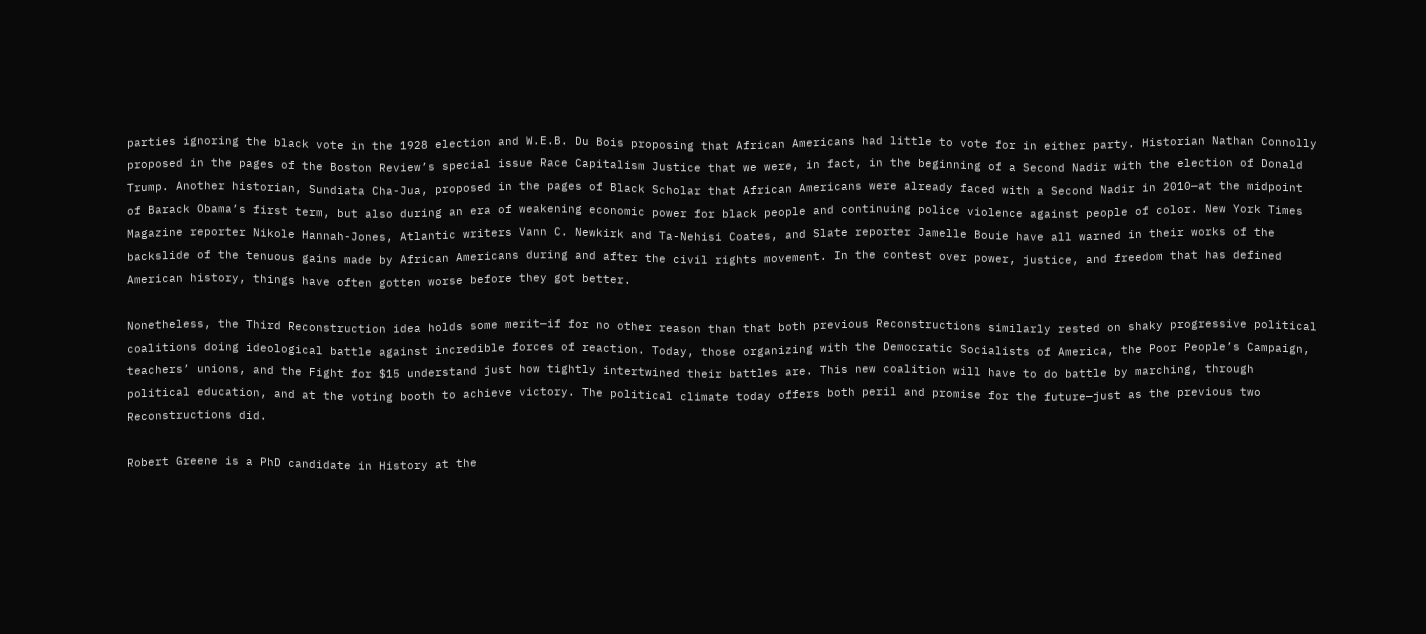parties ignoring the black vote in the 1928 election and W.E.B. Du Bois proposing that African Americans had little to vote for in either party. Historian Nathan Connolly proposed in the pages of the Boston Review’s special issue Race Capitalism Justice that we were, in fact, in the beginning of a Second Nadir with the election of Donald Trump. Another historian, Sundiata Cha-Jua, proposed in the pages of Black Scholar that African Americans were already faced with a Second Nadir in 2010—at the midpoint of Barack Obama’s first term, but also during an era of weakening economic power for black people and continuing police violence against people of color. New York Times Magazine reporter Nikole Hannah-Jones, Atlantic writers Vann C. Newkirk and Ta-Nehisi Coates, and Slate reporter Jamelle Bouie have all warned in their works of the backslide of the tenuous gains made by African Americans during and after the civil rights movement. In the contest over power, justice, and freedom that has defined American history, things have often gotten worse before they got better.

Nonetheless, the Third Reconstruction idea holds some merit—if for no other reason than that both previous Reconstructions similarly rested on shaky progressive political coalitions doing ideological battle against incredible forces of reaction. Today, those organizing with the Democratic Socialists of America, the Poor People’s Campaign, teachers’ unions, and the Fight for $15 understand just how tightly intertwined their battles are. This new coalition will have to do battle by marching, through political education, and at the voting booth to achieve victory. The political climate today offers both peril and promise for the future—just as the previous two Reconstructions did.

Robert Greene is a PhD candidate in History at the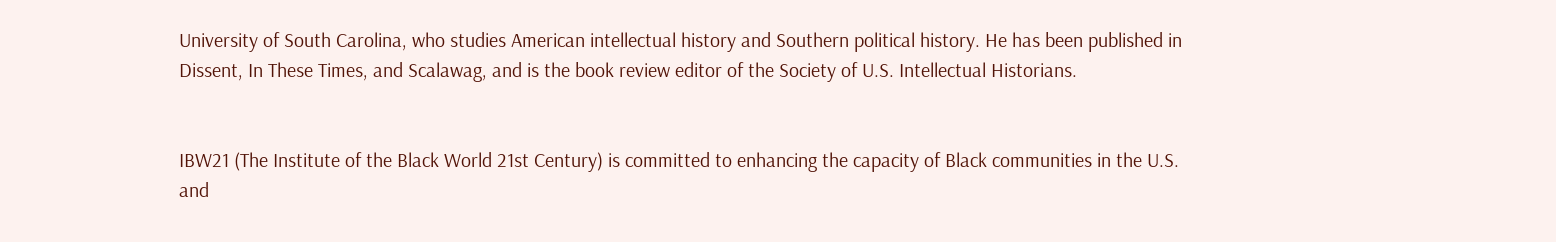University of South Carolina, who studies American intellectual history and Southern political history. He has been published in Dissent, In These Times, and Scalawag, and is the book review editor of the Society of U.S. Intellectual Historians.


IBW21 (The Institute of the Black World 21st Century) is committed to enhancing the capacity of Black communities in the U.S. and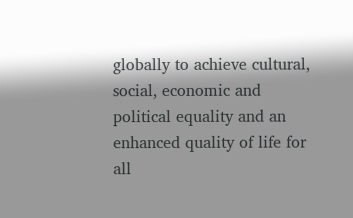globally to achieve cultural, social, economic and political equality and an enhanced quality of life for all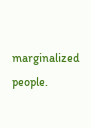marginalized people.